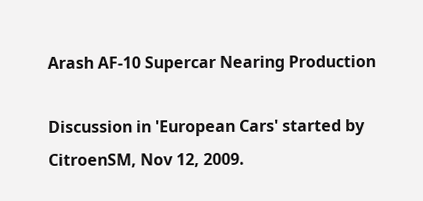Arash AF-10 Supercar Nearing Production

Discussion in 'European Cars' started by CitroenSM, Nov 12, 2009.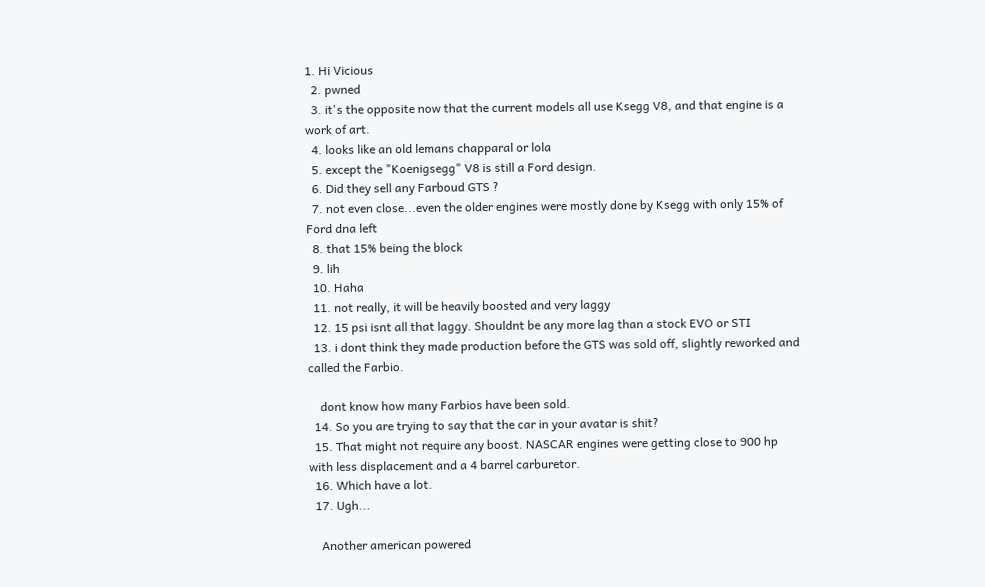1. Hi Vicious
  2. pwned
  3. it's the opposite now that the current models all use Ksegg V8, and that engine is a work of art.
  4. looks like an old lemans chapparal or lola
  5. except the "Koenigsegg" V8 is still a Ford design.
  6. Did they sell any Farboud GTS ?
  7. not even close...even the older engines were mostly done by Ksegg with only 15% of Ford dna left
  8. that 15% being the block
  9. lih
  10. Haha
  11. not really, it will be heavily boosted and very laggy
  12. 15 psi isnt all that laggy. Shouldnt be any more lag than a stock EVO or STI
  13. i dont think they made production before the GTS was sold off, slightly reworked and called the Farbio.

    dont know how many Farbios have been sold.
  14. So you are trying to say that the car in your avatar is shit?
  15. That might not require any boost. NASCAR engines were getting close to 900 hp with less displacement and a 4 barrel carburetor.
  16. Which have a lot.
  17. Ugh...

    Another american powered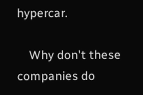hypercar.

    Why don't these companies do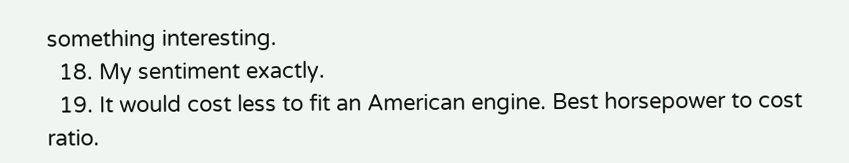something interesting.
  18. My sentiment exactly.
  19. It would cost less to fit an American engine. Best horsepower to cost ratio.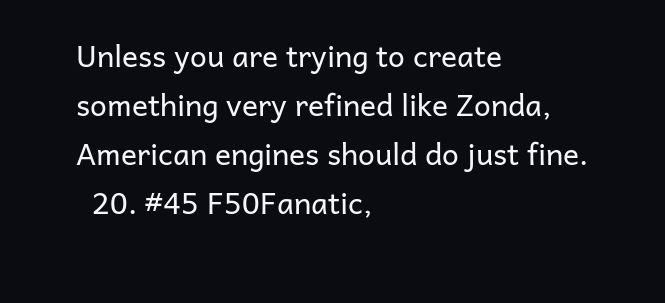Unless you are trying to create something very refined like Zonda, American engines should do just fine.
  20. #45 F50Fanatic,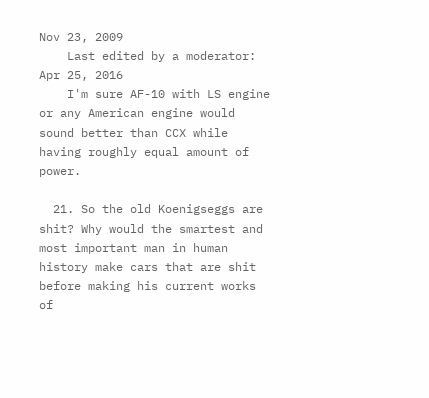Nov 23, 2009
    Last edited by a moderator: Apr 25, 2016
    I'm sure AF-10 with LS engine or any American engine would sound better than CCX while having roughly equal amount of power.

  21. So the old Koenigseggs are shit? Why would the smartest and most important man in human history make cars that are shit before making his current works of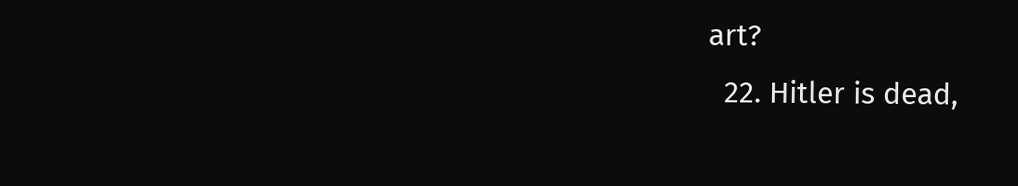art?
  22. Hitler is dead,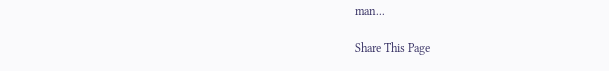man...

Share This Page